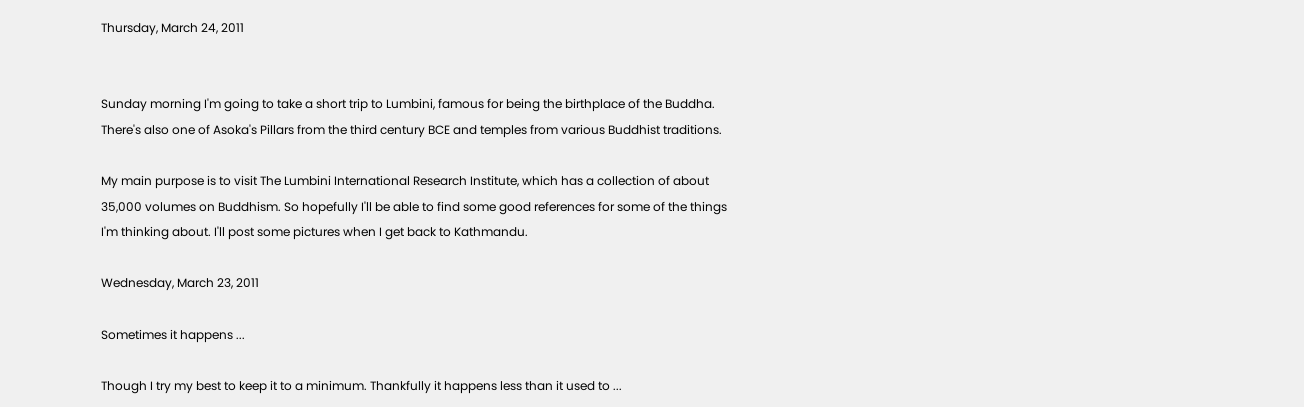Thursday, March 24, 2011


Sunday morning I'm going to take a short trip to Lumbini, famous for being the birthplace of the Buddha. There's also one of Asoka's Pillars from the third century BCE and temples from various Buddhist traditions.

My main purpose is to visit The Lumbini International Research Institute, which has a collection of about 35,000 volumes on Buddhism. So hopefully I'll be able to find some good references for some of the things I'm thinking about. I'll post some pictures when I get back to Kathmandu.

Wednesday, March 23, 2011

Sometimes it happens ...

Though I try my best to keep it to a minimum. Thankfully it happens less than it used to ...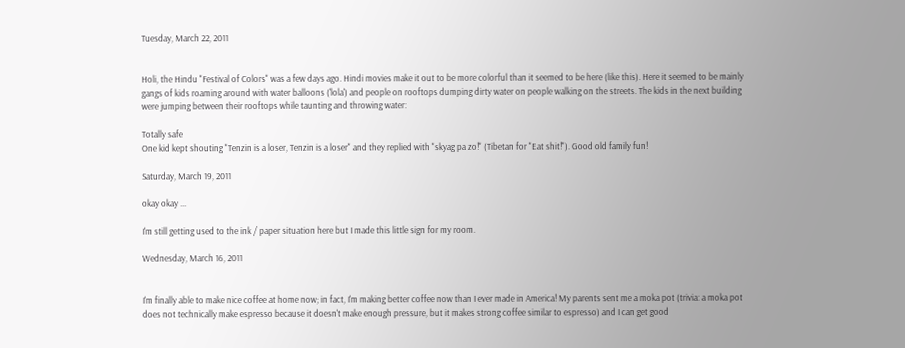Tuesday, March 22, 2011


Holi, the Hindu "Festival of Colors" was a few days ago. Hindi movies make it out to be more colorful than it seemed to be here (like this). Here it seemed to be mainly gangs of kids roaming around with water balloons ('lola') and people on rooftops dumping dirty water on people walking on the streets. The kids in the next building were jumping between their rooftops while taunting and throwing water:

Totally safe
One kid kept shouting "Tenzin is a loser, Tenzin is a loser" and they replied with "skyag pa zo!" (Tibetan for "Eat shit!"). Good old family fun!

Saturday, March 19, 2011

okay okay ...

I'm still getting used to the ink / paper situation here but I made this little sign for my room.

Wednesday, March 16, 2011


I'm finally able to make nice coffee at home now; in fact, I'm making better coffee now than I ever made in America! My parents sent me a moka pot (trivia: a moka pot does not technically make espresso because it doesn't make enough pressure, but it makes strong coffee similar to espresso) and I can get good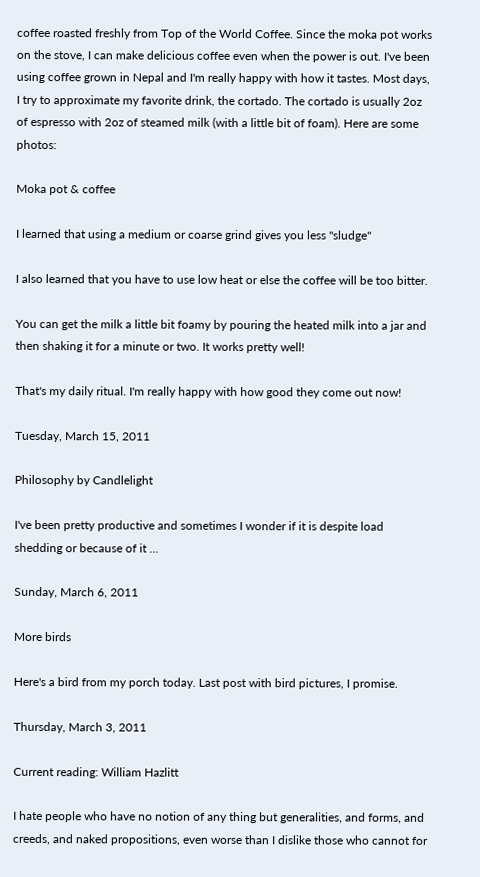coffee roasted freshly from Top of the World Coffee. Since the moka pot works on the stove, I can make delicious coffee even when the power is out. I've been using coffee grown in Nepal and I'm really happy with how it tastes. Most days, I try to approximate my favorite drink, the cortado. The cortado is usually 2oz of espresso with 2oz of steamed milk (with a little bit of foam). Here are some photos:

Moka pot & coffee

I learned that using a medium or coarse grind gives you less "sludge"

I also learned that you have to use low heat or else the coffee will be too bitter.

You can get the milk a little bit foamy by pouring the heated milk into a jar and then shaking it for a minute or two. It works pretty well!

That's my daily ritual. I'm really happy with how good they come out now!

Tuesday, March 15, 2011

Philosophy by Candlelight

I've been pretty productive and sometimes I wonder if it is despite load shedding or because of it ...

Sunday, March 6, 2011

More birds

Here's a bird from my porch today. Last post with bird pictures, I promise.

Thursday, March 3, 2011

Current reading: William Hazlitt

I hate people who have no notion of any thing but generalities, and forms, and creeds, and naked propositions, even worse than I dislike those who cannot for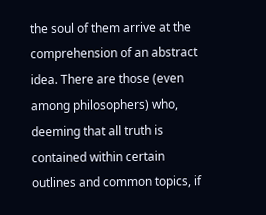the soul of them arrive at the comprehension of an abstract idea. There are those (even among philosophers) who, deeming that all truth is contained within certain outlines and common topics, if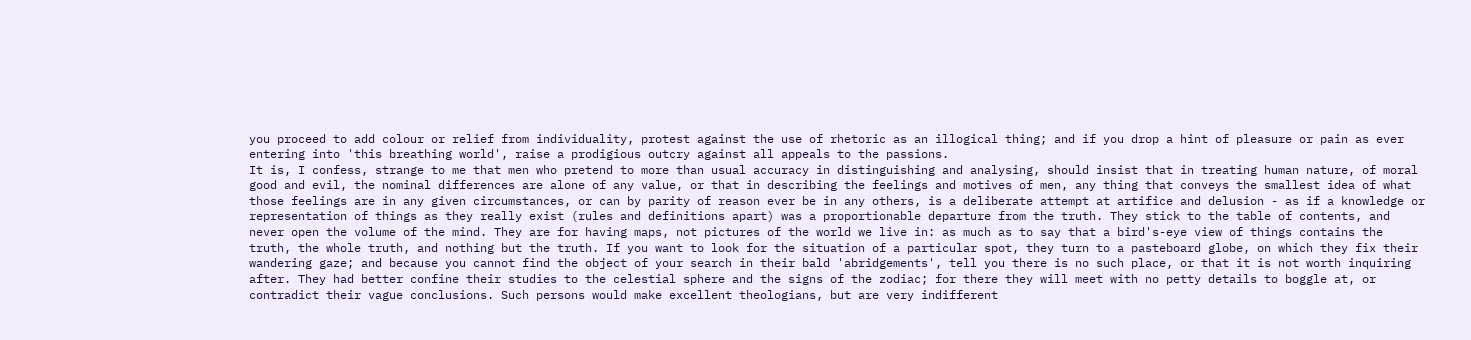you proceed to add colour or relief from individuality, protest against the use of rhetoric as an illogical thing; and if you drop a hint of pleasure or pain as ever entering into 'this breathing world', raise a prodigious outcry against all appeals to the passions.
It is, I confess, strange to me that men who pretend to more than usual accuracy in distinguishing and analysing, should insist that in treating human nature, of moral good and evil, the nominal differences are alone of any value, or that in describing the feelings and motives of men, any thing that conveys the smallest idea of what those feelings are in any given circumstances, or can by parity of reason ever be in any others, is a deliberate attempt at artifice and delusion - as if a knowledge or representation of things as they really exist (rules and definitions apart) was a proportionable departure from the truth. They stick to the table of contents, and never open the volume of the mind. They are for having maps, not pictures of the world we live in: as much as to say that a bird's-eye view of things contains the truth, the whole truth, and nothing but the truth. If you want to look for the situation of a particular spot, they turn to a pasteboard globe, on which they fix their wandering gaze; and because you cannot find the object of your search in their bald 'abridgements', tell you there is no such place, or that it is not worth inquiring after. They had better confine their studies to the celestial sphere and the signs of the zodiac; for there they will meet with no petty details to boggle at, or contradict their vague conclusions. Such persons would make excellent theologians, but are very indifferent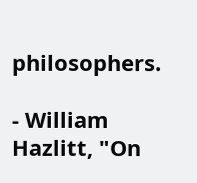philosophers.

- William Hazlitt, "On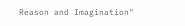Reason and Imagination"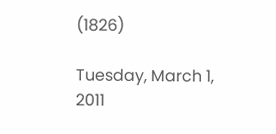(1826)

Tuesday, March 1, 2011